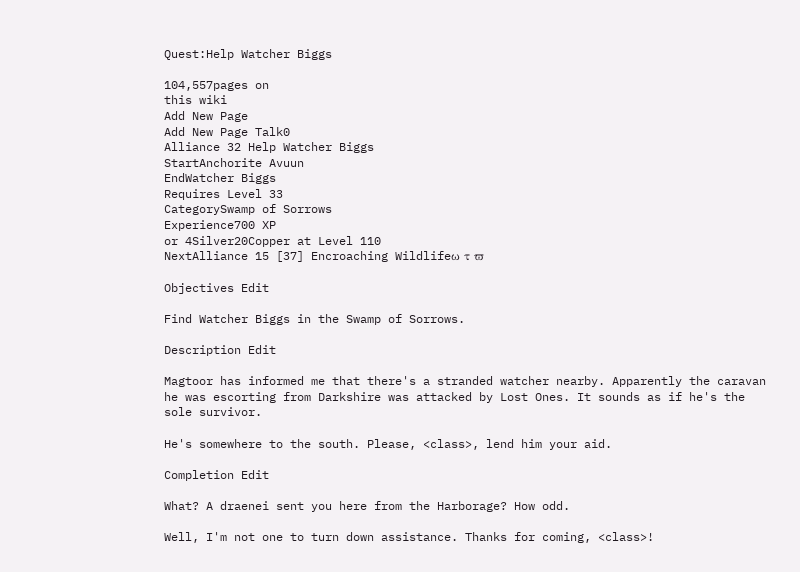Quest:Help Watcher Biggs

104,557pages on
this wiki
Add New Page
Add New Page Talk0
Alliance 32 Help Watcher Biggs
StartAnchorite Avuun
EndWatcher Biggs
Requires Level 33
CategorySwamp of Sorrows
Experience700 XP
or 4Silver20Copper at Level 110
NextAlliance 15 [37] Encroaching Wildlifeω τ ϖ

Objectives Edit

Find Watcher Biggs in the Swamp of Sorrows.

Description Edit

Magtoor has informed me that there's a stranded watcher nearby. Apparently the caravan he was escorting from Darkshire was attacked by Lost Ones. It sounds as if he's the sole survivor.

He's somewhere to the south. Please, <class>, lend him your aid.

Completion Edit

What? A draenei sent you here from the Harborage? How odd.

Well, I'm not one to turn down assistance. Thanks for coming, <class>!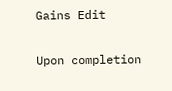Gains Edit

Upon completion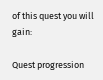of this quest you will gain:

Quest progression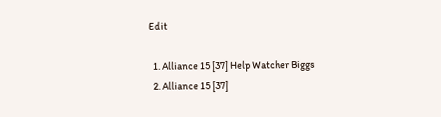Edit

  1. Alliance 15 [37] Help Watcher Biggs
  2. Alliance 15 [37]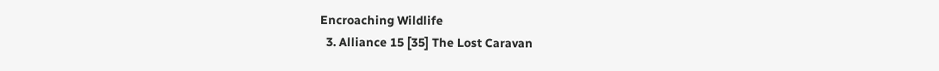Encroaching Wildlife
  3. Alliance 15 [35] The Lost Caravan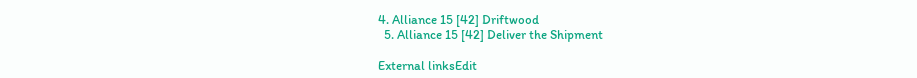4. Alliance 15 [42] Driftwood
  5. Alliance 15 [42] Deliver the Shipment

External linksEdit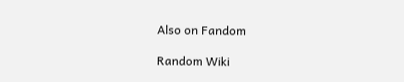Also on Fandom

Random Wiki